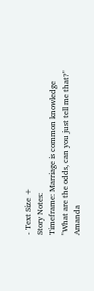- Text Size +
Story Notes:
Timeframe: Marriage is common knowledge
"What are the odds, can you just tell me that?" Amanda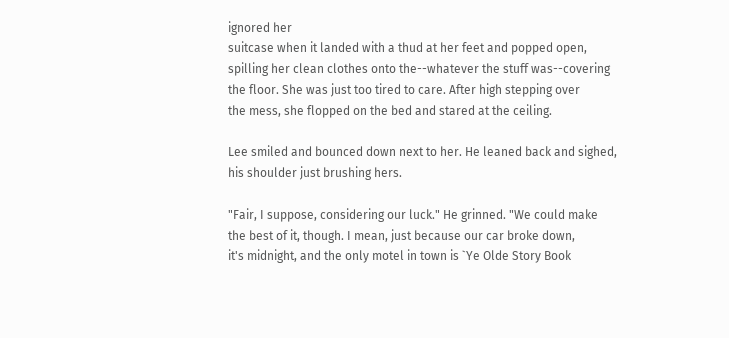ignored her
suitcase when it landed with a thud at her feet and popped open,
spilling her clean clothes onto the--whatever the stuff was--covering
the floor. She was just too tired to care. After high stepping over
the mess, she flopped on the bed and stared at the ceiling.

Lee smiled and bounced down next to her. He leaned back and sighed,
his shoulder just brushing hers.

"Fair, I suppose, considering our luck." He grinned. "We could make
the best of it, though. I mean, just because our car broke down,
it's midnight, and the only motel in town is `Ye Olde Story Book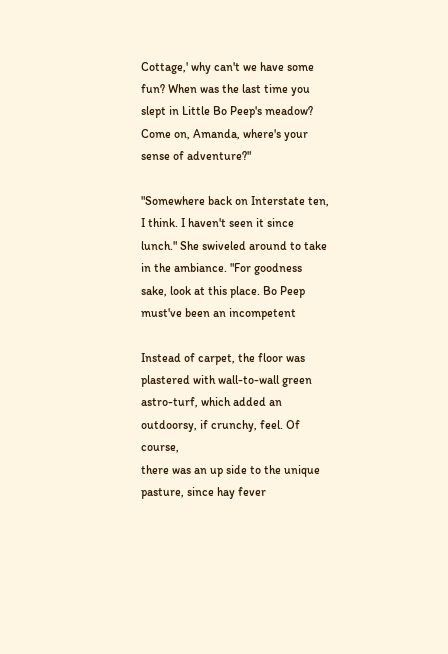Cottage,' why can't we have some fun? When was the last time you
slept in Little Bo Peep's meadow? Come on, Amanda, where's your
sense of adventure?"

"Somewhere back on Interstate ten, I think. I haven't seen it since
lunch." She swiveled around to take in the ambiance. "For goodness
sake, look at this place. Bo Peep must've been an incompetent

Instead of carpet, the floor was plastered with wall-to-wall green
astro-turf, which added an outdoorsy, if crunchy, feel. Of course,
there was an up side to the unique pasture, since hay fever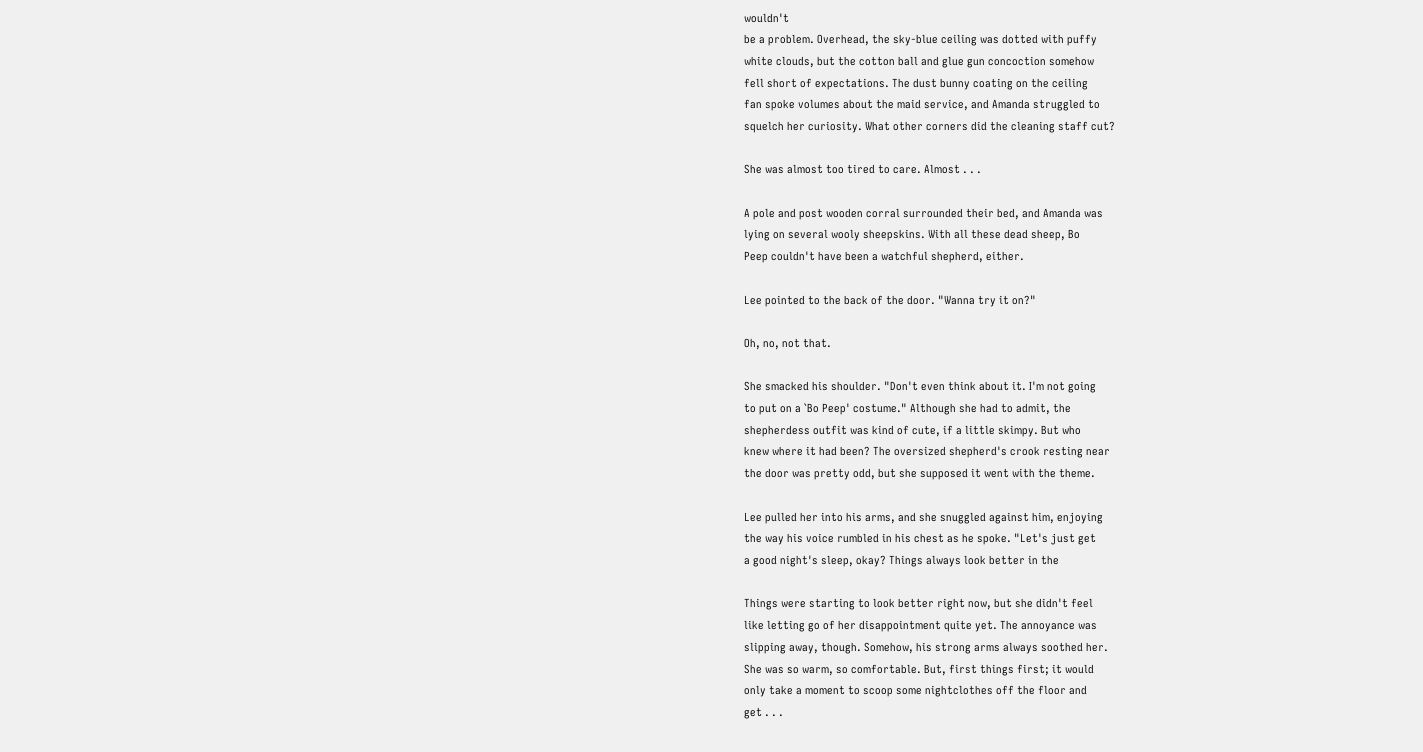wouldn't
be a problem. Overhead, the sky-blue ceiling was dotted with puffy
white clouds, but the cotton ball and glue gun concoction somehow
fell short of expectations. The dust bunny coating on the ceiling
fan spoke volumes about the maid service, and Amanda struggled to
squelch her curiosity. What other corners did the cleaning staff cut?

She was almost too tired to care. Almost . . .

A pole and post wooden corral surrounded their bed, and Amanda was
lying on several wooly sheepskins. With all these dead sheep, Bo
Peep couldn't have been a watchful shepherd, either.

Lee pointed to the back of the door. "Wanna try it on?"

Oh, no, not that.

She smacked his shoulder. "Don't even think about it. I'm not going
to put on a `Bo Peep' costume." Although she had to admit, the
shepherdess outfit was kind of cute, if a little skimpy. But who
knew where it had been? The oversized shepherd's crook resting near
the door was pretty odd, but she supposed it went with the theme.

Lee pulled her into his arms, and she snuggled against him, enjoying
the way his voice rumbled in his chest as he spoke. "Let's just get
a good night's sleep, okay? Things always look better in the

Things were starting to look better right now, but she didn't feel
like letting go of her disappointment quite yet. The annoyance was
slipping away, though. Somehow, his strong arms always soothed her.
She was so warm, so comfortable. But, first things first; it would
only take a moment to scoop some nightclothes off the floor and
get . . .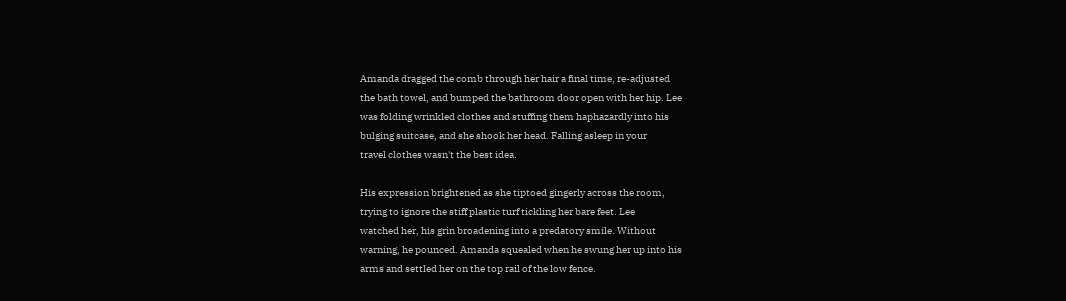Amanda dragged the comb through her hair a final time, re-adjusted
the bath towel, and bumped the bathroom door open with her hip. Lee
was folding wrinkled clothes and stuffing them haphazardly into his
bulging suitcase, and she shook her head. Falling asleep in your
travel clothes wasn't the best idea.

His expression brightened as she tiptoed gingerly across the room,
trying to ignore the stiff plastic turf tickling her bare feet. Lee
watched her, his grin broadening into a predatory smile. Without
warning, he pounced. Amanda squealed when he swung her up into his
arms and settled her on the top rail of the low fence.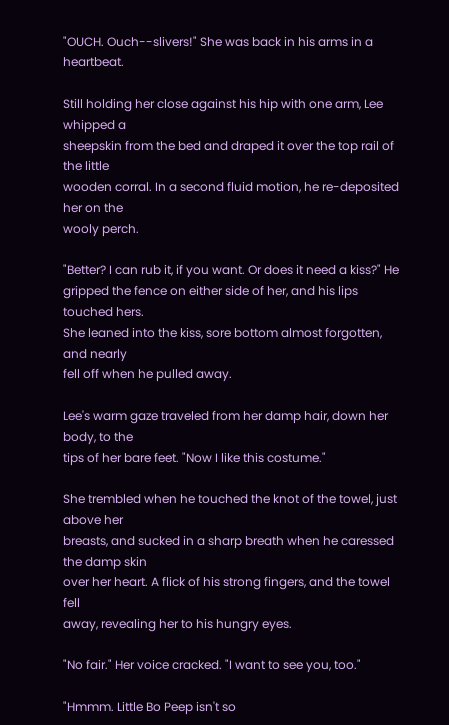"OUCH. Ouch--slivers!" She was back in his arms in a heartbeat.

Still holding her close against his hip with one arm, Lee whipped a
sheepskin from the bed and draped it over the top rail of the little
wooden corral. In a second fluid motion, he re-deposited her on the
wooly perch.

"Better? I can rub it, if you want. Or does it need a kiss?" He
gripped the fence on either side of her, and his lips touched hers.
She leaned into the kiss, sore bottom almost forgotten, and nearly
fell off when he pulled away.

Lee's warm gaze traveled from her damp hair, down her body, to the
tips of her bare feet. "Now I like this costume."

She trembled when he touched the knot of the towel, just above her
breasts, and sucked in a sharp breath when he caressed the damp skin
over her heart. A flick of his strong fingers, and the towel fell
away, revealing her to his hungry eyes.

"No fair." Her voice cracked. "I want to see you, too."

"Hmmm. Little Bo Peep isn't so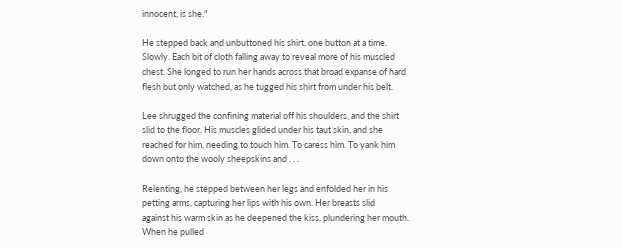innocent, is she."

He stepped back and unbuttoned his shirt, one button at a time.
Slowly. Each bit of cloth falling away to reveal more of his muscled
chest. She longed to run her hands across that broad expanse of hard
flesh but only watched, as he tugged his shirt from under his belt.

Lee shrugged the confining material off his shoulders, and the shirt
slid to the floor. His muscles glided under his taut skin, and she
reached for him, needing to touch him. To caress him. To yank him
down onto the wooly sheepskins and . . .

Relenting, he stepped between her legs and enfolded her in his
petting arms, capturing her lips with his own. Her breasts slid
against his warm skin as he deepened the kiss, plundering her mouth.
When he pulled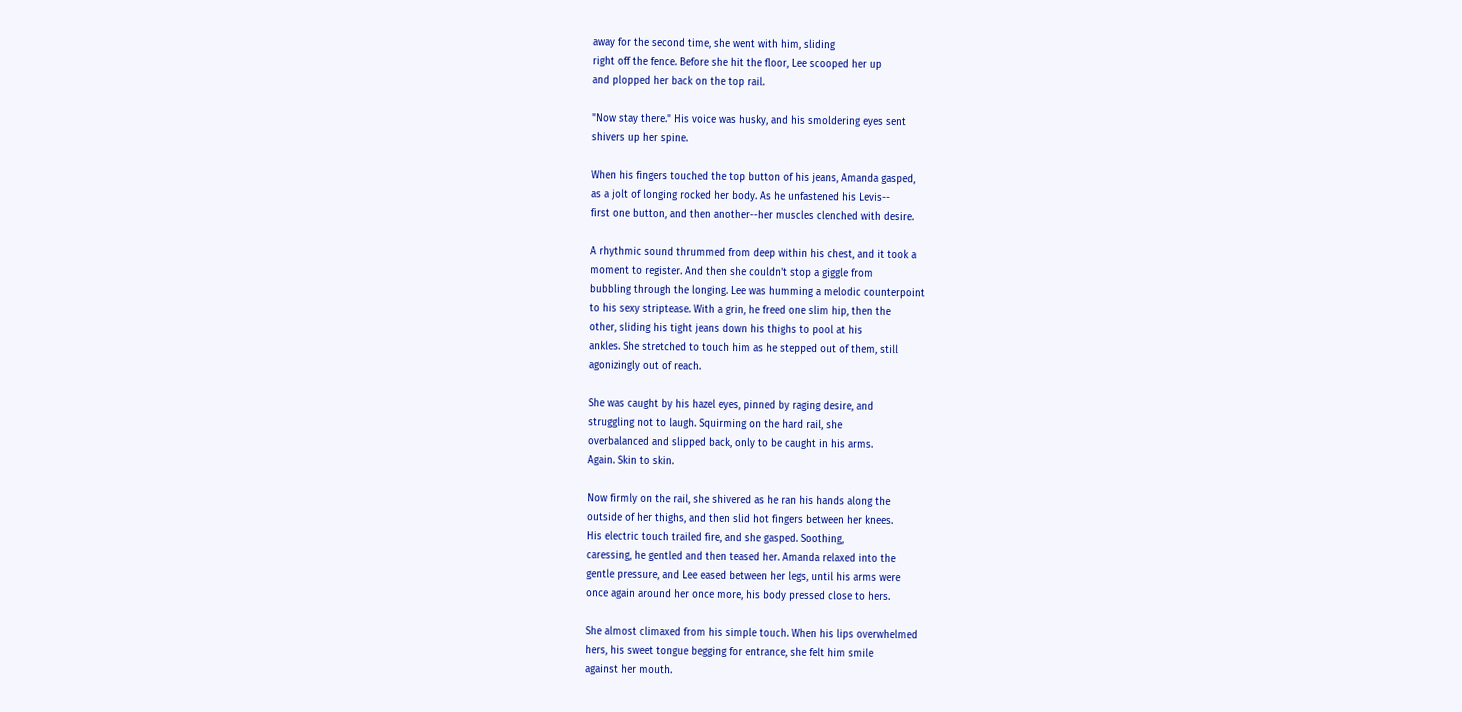away for the second time, she went with him, sliding
right off the fence. Before she hit the floor, Lee scooped her up
and plopped her back on the top rail.

"Now stay there." His voice was husky, and his smoldering eyes sent
shivers up her spine.

When his fingers touched the top button of his jeans, Amanda gasped,
as a jolt of longing rocked her body. As he unfastened his Levis--
first one button, and then another--her muscles clenched with desire.

A rhythmic sound thrummed from deep within his chest, and it took a
moment to register. And then she couldn't stop a giggle from
bubbling through the longing. Lee was humming a melodic counterpoint
to his sexy striptease. With a grin, he freed one slim hip, then the
other, sliding his tight jeans down his thighs to pool at his
ankles. She stretched to touch him as he stepped out of them, still
agonizingly out of reach.

She was caught by his hazel eyes, pinned by raging desire, and
struggling not to laugh. Squirming on the hard rail, she
overbalanced and slipped back, only to be caught in his arms.
Again. Skin to skin.

Now firmly on the rail, she shivered as he ran his hands along the
outside of her thighs, and then slid hot fingers between her knees.
His electric touch trailed fire, and she gasped. Soothing,
caressing, he gentled and then teased her. Amanda relaxed into the
gentle pressure, and Lee eased between her legs, until his arms were
once again around her once more, his body pressed close to hers.

She almost climaxed from his simple touch. When his lips overwhelmed
hers, his sweet tongue begging for entrance, she felt him smile
against her mouth.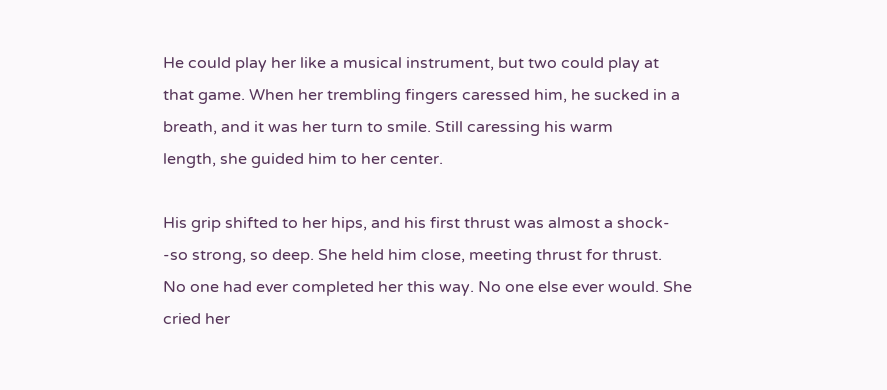He could play her like a musical instrument, but two could play at
that game. When her trembling fingers caressed him, he sucked in a
breath, and it was her turn to smile. Still caressing his warm
length, she guided him to her center.

His grip shifted to her hips, and his first thrust was almost a shock-
-so strong, so deep. She held him close, meeting thrust for thrust.
No one had ever completed her this way. No one else ever would. She
cried her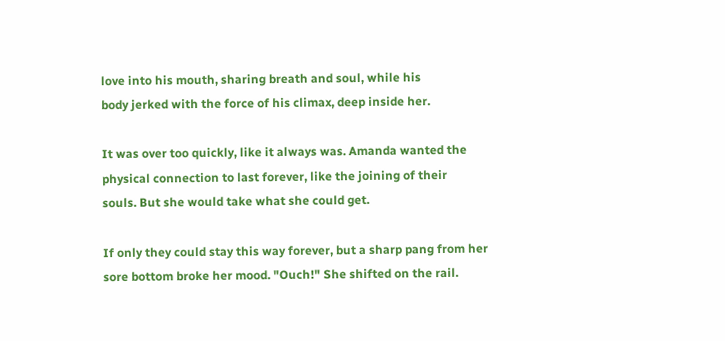love into his mouth, sharing breath and soul, while his
body jerked with the force of his climax, deep inside her.

It was over too quickly, like it always was. Amanda wanted the
physical connection to last forever, like the joining of their
souls. But she would take what she could get.

If only they could stay this way forever, but a sharp pang from her
sore bottom broke her mood. "Ouch!" She shifted on the rail.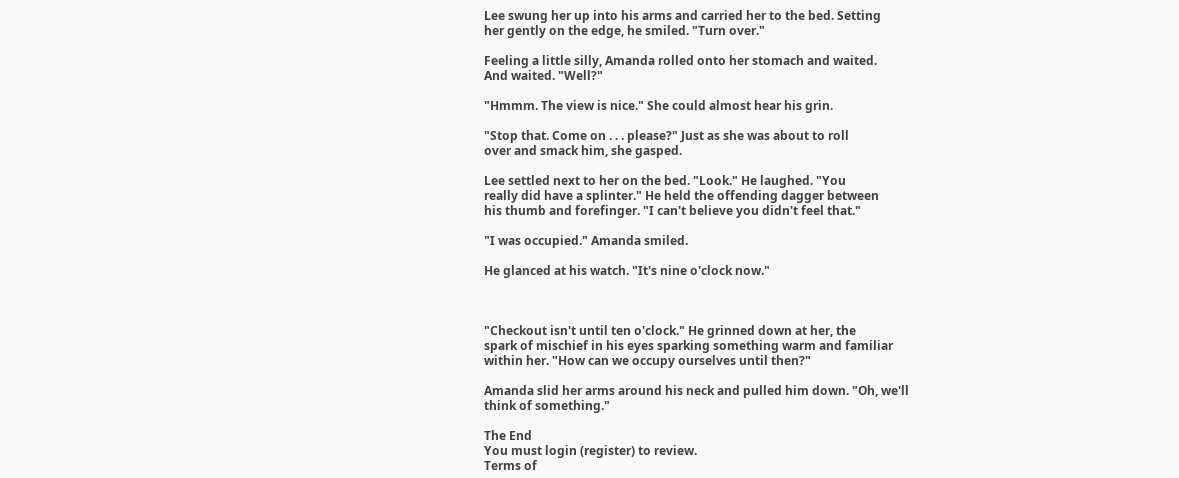Lee swung her up into his arms and carried her to the bed. Setting
her gently on the edge, he smiled. "Turn over."

Feeling a little silly, Amanda rolled onto her stomach and waited.
And waited. "Well?"

"Hmmm. The view is nice." She could almost hear his grin.

"Stop that. Come on . . . please?" Just as she was about to roll
over and smack him, she gasped.

Lee settled next to her on the bed. "Look." He laughed. "You
really did have a splinter." He held the offending dagger between
his thumb and forefinger. "I can't believe you didn't feel that."

"I was occupied." Amanda smiled.

He glanced at his watch. "It's nine o'clock now."



"Checkout isn't until ten o'clock." He grinned down at her, the
spark of mischief in his eyes sparking something warm and familiar
within her. "How can we occupy ourselves until then?"

Amanda slid her arms around his neck and pulled him down. "Oh, we'll
think of something."

The End
You must login (register) to review.
Terms of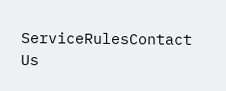ServiceRulesContact Us